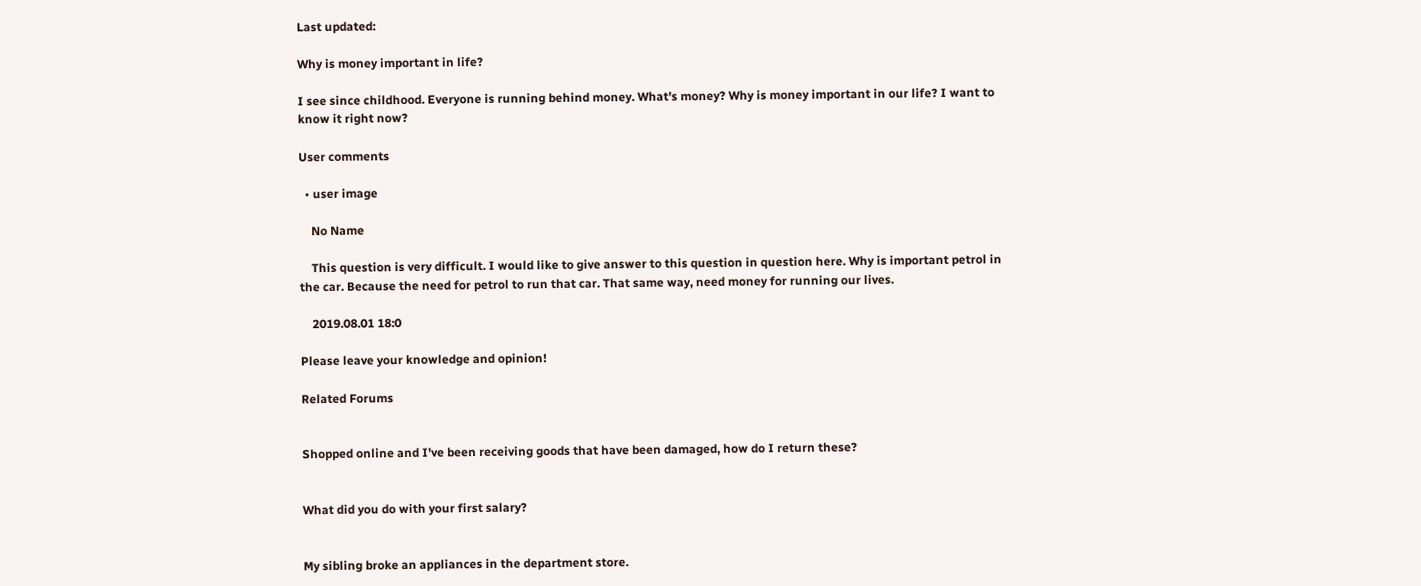Last updated:

Why is money important in life?

I see since childhood. Everyone is running behind money. What's money? Why is money important in our life? I want to know it right now?

User comments

  • user image

    No Name

    This question is very difficult. I would like to give answer to this question in question here. Why is important petrol in the car. Because the need for petrol to run that car. That same way, need money for running our lives.

    2019.08.01 18:0

Please leave your knowledge and opinion!

Related Forums


Shopped online and I've been receiving goods that have been damaged, how do I return these?


What did you do with your first salary?


My sibling broke an appliances in the department store.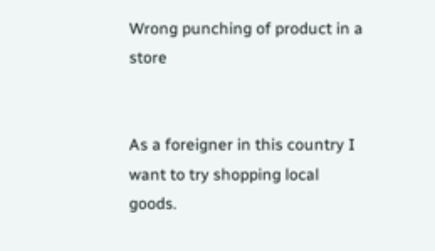Wrong punching of product in a store


As a foreigner in this country I want to try shopping local goods.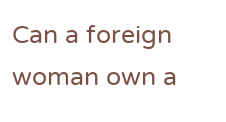Can a foreign woman own a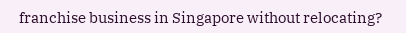franchise business in Singapore without relocating?